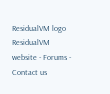ResidualVM logo ResidualVM website - Forums - Contact us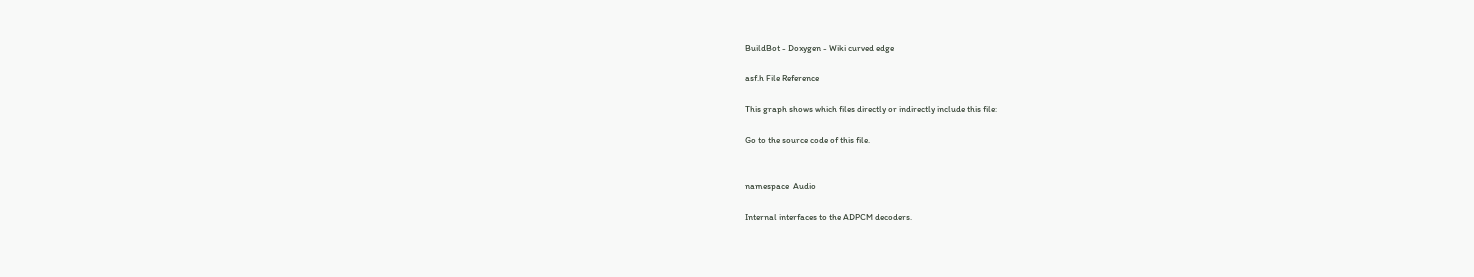BuildBot - Doxygen - Wiki curved edge

asf.h File Reference

This graph shows which files directly or indirectly include this file:

Go to the source code of this file.


namespace  Audio

Internal interfaces to the ADPCM decoders.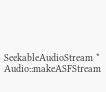SeekableAudioStream * Audio::makeASFStream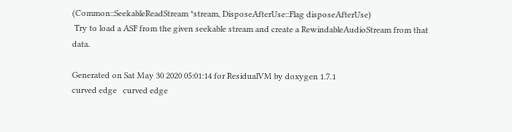(Common::SeekableReadStream *stream, DisposeAfterUse::Flag disposeAfterUse)
 Try to load a ASF from the given seekable stream and create a RewindableAudioStream from that data.

Generated on Sat May 30 2020 05:01:14 for ResidualVM by doxygen 1.7.1
curved edge   curved edge